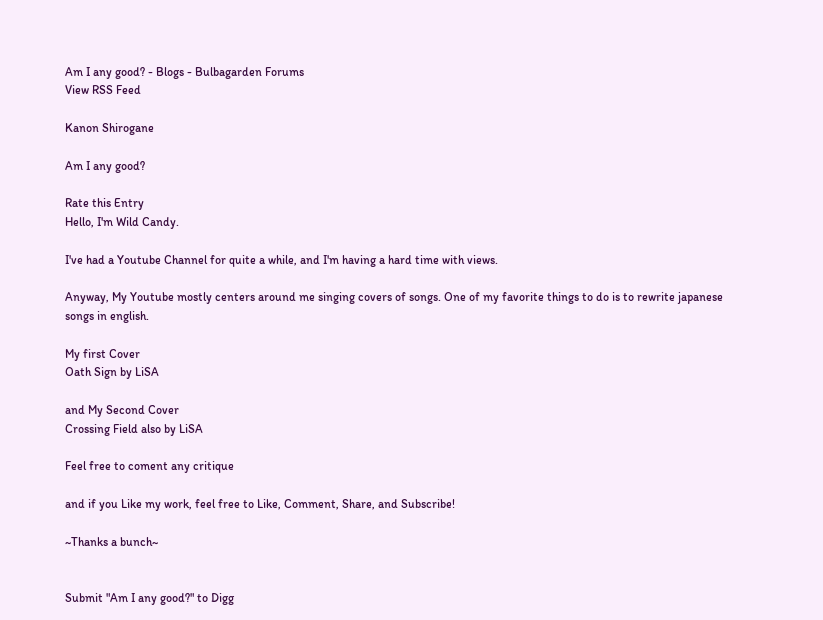Am I any good? - Blogs - Bulbagarden Forums
View RSS Feed

Kanon Shirogane

Am I any good?

Rate this Entry
Hello, I'm Wild Candy.

I've had a Youtube Channel for quite a while, and I'm having a hard time with views.

Anyway, My Youtube mostly centers around me singing covers of songs. One of my favorite things to do is to rewrite japanese songs in english.

My first Cover
Oath Sign by LiSA

and My Second Cover
Crossing Field also by LiSA

Feel free to coment any critique

and if you Like my work, feel free to Like, Comment, Share, and Subscribe!

~Thanks a bunch~


Submit "Am I any good?" to Digg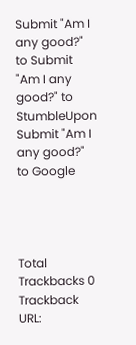Submit "Am I any good?" to Submit "Am I any good?" to StumbleUpon Submit "Am I any good?" to Google




Total Trackbacks 0
Trackback URL: